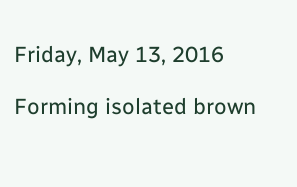Friday, May 13, 2016

Forming isolated brown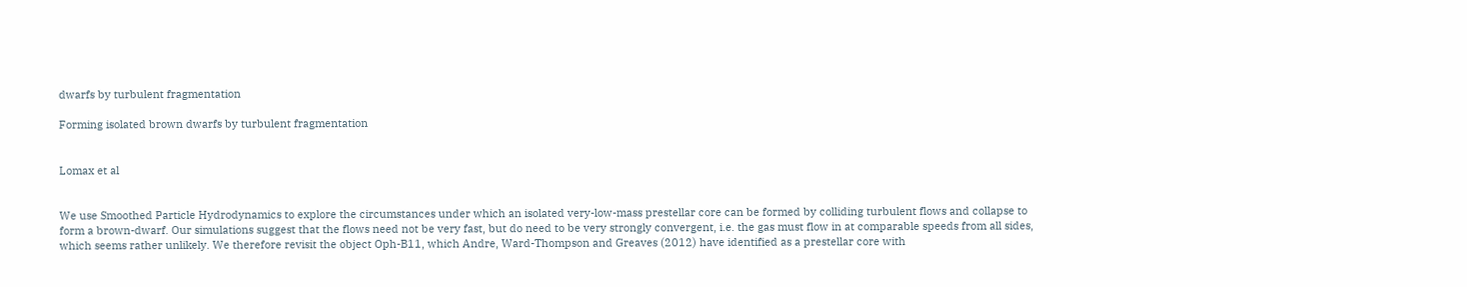dwarfs by turbulent fragmentation

Forming isolated brown dwarfs by turbulent fragmentation


Lomax et al


We use Smoothed Particle Hydrodynamics to explore the circumstances under which an isolated very-low-mass prestellar core can be formed by colliding turbulent flows and collapse to form a brown-dwarf. Our simulations suggest that the flows need not be very fast, but do need to be very strongly convergent, i.e. the gas must flow in at comparable speeds from all sides, which seems rather unlikely. We therefore revisit the object Oph-B11, which Andre, Ward-Thompson and Greaves (2012) have identified as a prestellar core with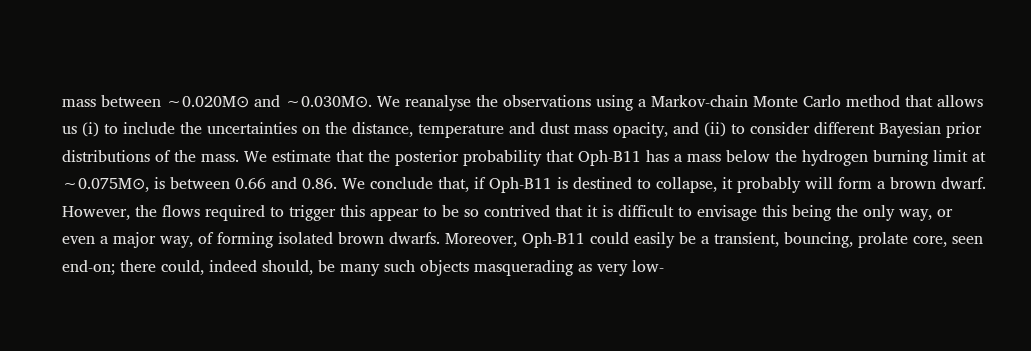mass between ∼0.020M⊙ and ∼0.030M⊙. We reanalyse the observations using a Markov-chain Monte Carlo method that allows us (i) to include the uncertainties on the distance, temperature and dust mass opacity, and (ii) to consider different Bayesian prior distributions of the mass. We estimate that the posterior probability that Oph-B11 has a mass below the hydrogen burning limit at ∼0.075M⊙, is between 0.66 and 0.86. We conclude that, if Oph-B11 is destined to collapse, it probably will form a brown dwarf. However, the flows required to trigger this appear to be so contrived that it is difficult to envisage this being the only way, or even a major way, of forming isolated brown dwarfs. Moreover, Oph-B11 could easily be a transient, bouncing, prolate core, seen end-on; there could, indeed should, be many such objects masquerading as very low-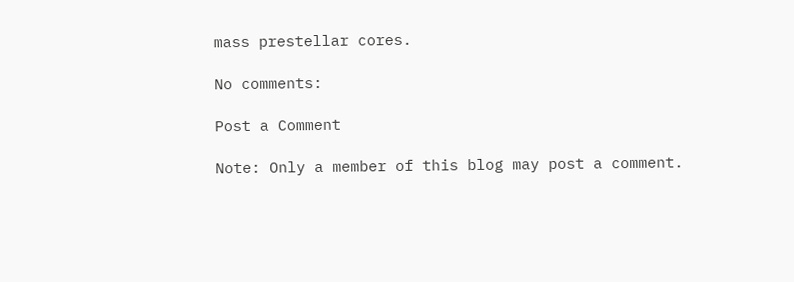mass prestellar cores.

No comments:

Post a Comment

Note: Only a member of this blog may post a comment.